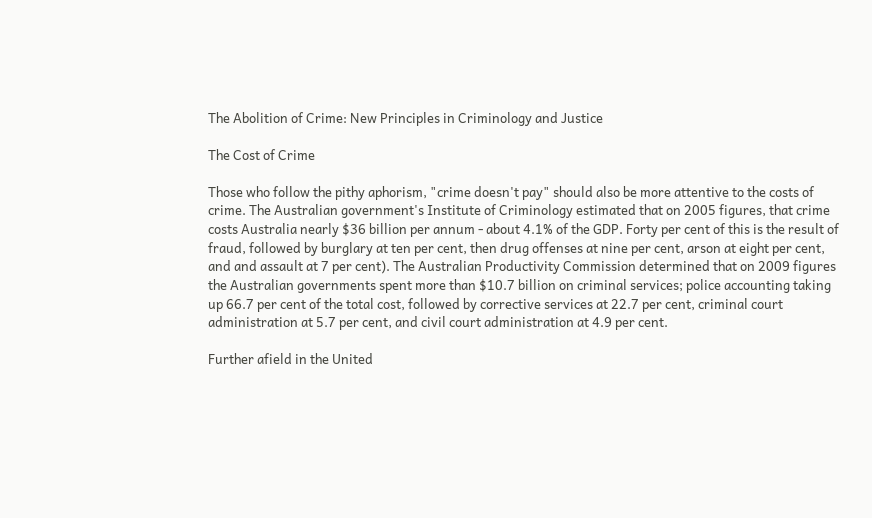The Abolition of Crime: New Principles in Criminology and Justice

The Cost of Crime

Those who follow the pithy aphorism, "crime doesn't pay" should also be more attentive to the costs of crime. The Australian government's Institute of Criminology estimated that on 2005 figures, that crime costs Australia nearly $36 billion per annum - about 4.1% of the GDP. Forty per cent of this is the result of fraud, followed by burglary at ten per cent, then drug offenses at nine per cent, arson at eight per cent, and and assault at 7 per cent). The Australian Productivity Commission determined that on 2009 figures the Australian governments spent more than $10.7 billion on criminal services; police accounting taking up 66.7 per cent of the total cost, followed by corrective services at 22.7 per cent, criminal court administration at 5.7 per cent, and civil court administration at 4.9 per cent.

Further afield in the United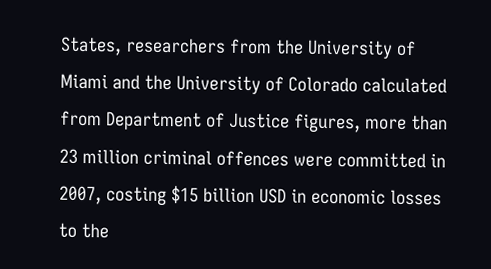States, researchers from the University of Miami and the University of Colorado calculated from Department of Justice figures, more than 23 million criminal offences were committed in 2007, costing $15 billion USD in economic losses to the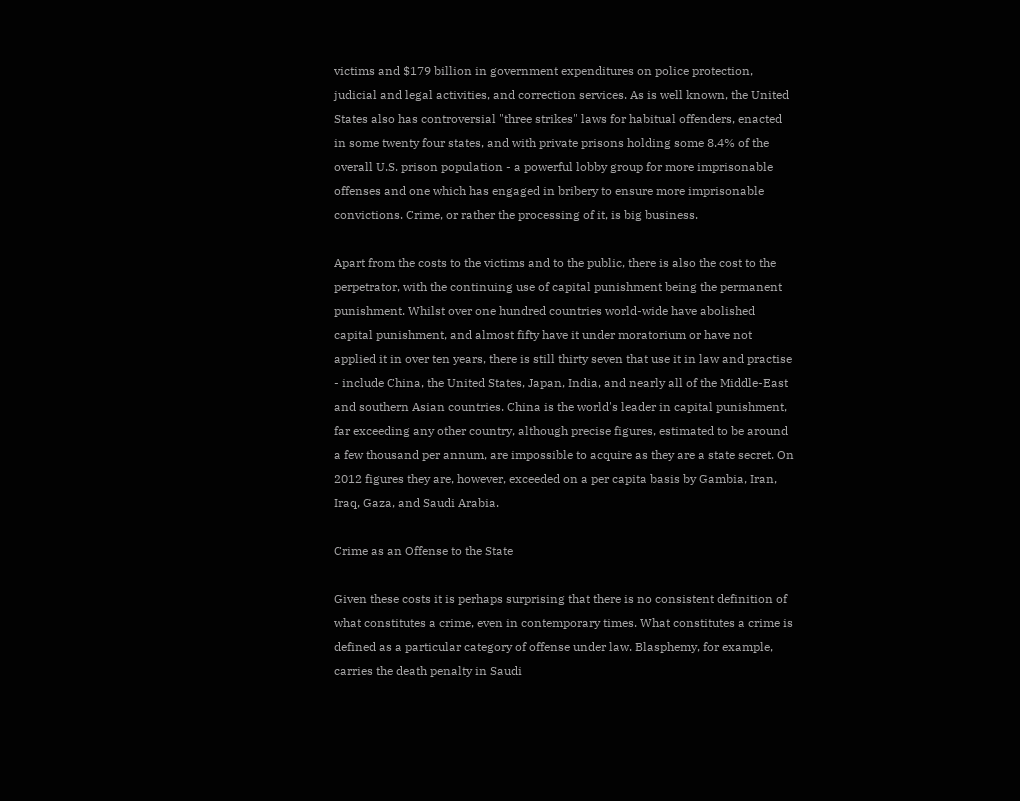victims and $179 billion in government expenditures on police protection, judicial and legal activities, and correction services. As is well known, the United States also has controversial "three strikes" laws for habitual offenders, enacted in some twenty four states, and with private prisons holding some 8.4% of the overall U.S. prison population - a powerful lobby group for more imprisonable offenses and one which has engaged in bribery to ensure more imprisonable convictions. Crime, or rather the processing of it, is big business.

Apart from the costs to the victims and to the public, there is also the cost to the perpetrator, with the continuing use of capital punishment being the permanent punishment. Whilst over one hundred countries world-wide have abolished capital punishment, and almost fifty have it under moratorium or have not applied it in over ten years, there is still thirty seven that use it in law and practise - include China, the United States, Japan, India, and nearly all of the Middle-East and southern Asian countries. China is the world's leader in capital punishment, far exceeding any other country, although precise figures, estimated to be around a few thousand per annum, are impossible to acquire as they are a state secret. On 2012 figures they are, however, exceeded on a per capita basis by Gambia, Iran, Iraq, Gaza, and Saudi Arabia.

Crime as an Offense to the State

Given these costs it is perhaps surprising that there is no consistent definition of what constitutes a crime, even in contemporary times. What constitutes a crime is defined as a particular category of offense under law. Blasphemy, for example, carries the death penalty in Saudi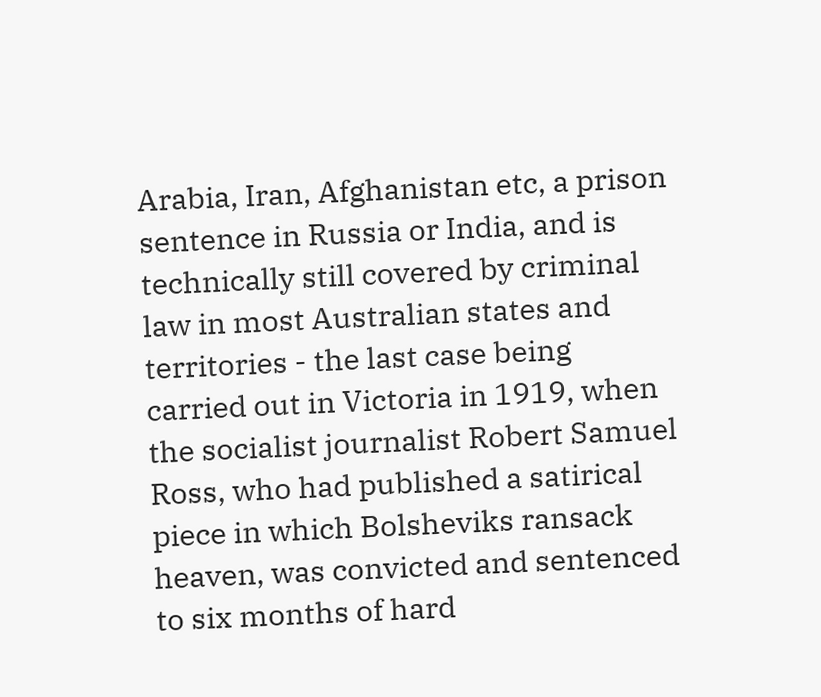Arabia, Iran, Afghanistan etc, a prison sentence in Russia or India, and is technically still covered by criminal law in most Australian states and territories - the last case being carried out in Victoria in 1919, when the socialist journalist Robert Samuel Ross, who had published a satirical piece in which Bolsheviks ransack heaven, was convicted and sentenced to six months of hard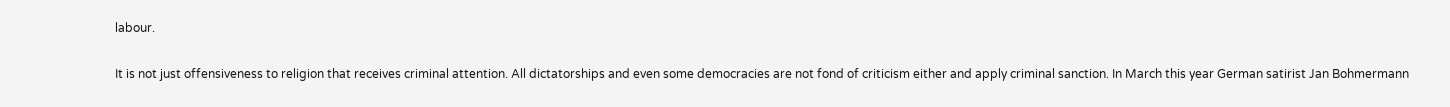labour.

It is not just offensiveness to religion that receives criminal attention. All dictatorships and even some democracies are not fond of criticism either and apply criminal sanction. In March this year German satirist Jan Bohmermann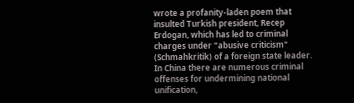wrote a profanity-laden poem that insulted Turkish president, Recep Erdogan, which has led to criminal charges under "abusive criticism" (Schmahkritik) of a foreign state leader. In China there are numerous criminal offenses for undermining national unification,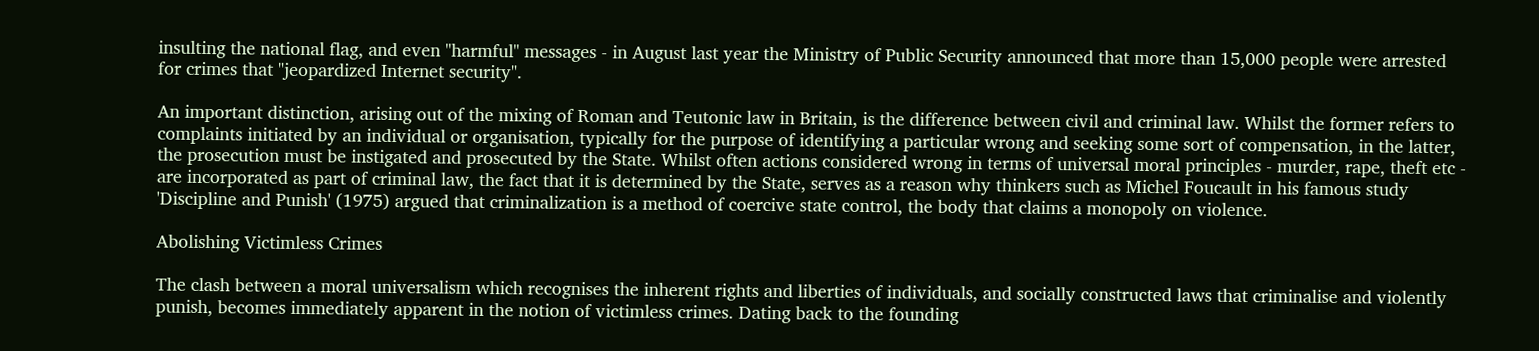insulting the national flag, and even "harmful" messages - in August last year the Ministry of Public Security announced that more than 15,000 people were arrested for crimes that "jeopardized Internet security".

An important distinction, arising out of the mixing of Roman and Teutonic law in Britain, is the difference between civil and criminal law. Whilst the former refers to complaints initiated by an individual or organisation, typically for the purpose of identifying a particular wrong and seeking some sort of compensation, in the latter, the prosecution must be instigated and prosecuted by the State. Whilst often actions considered wrong in terms of universal moral principles - murder, rape, theft etc - are incorporated as part of criminal law, the fact that it is determined by the State, serves as a reason why thinkers such as Michel Foucault in his famous study 'Discipline and Punish' (1975) argued that criminalization is a method of coercive state control, the body that claims a monopoly on violence.

Abolishing Victimless Crimes

The clash between a moral universalism which recognises the inherent rights and liberties of individuals, and socially constructed laws that criminalise and violently punish, becomes immediately apparent in the notion of victimless crimes. Dating back to the founding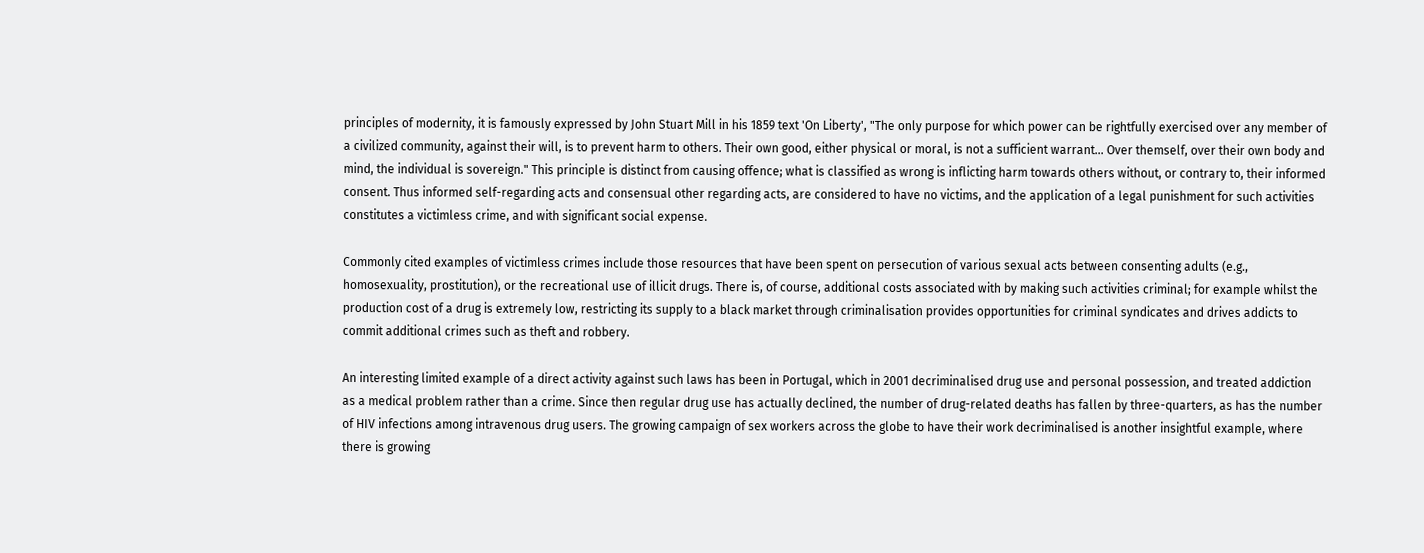principles of modernity, it is famously expressed by John Stuart Mill in his 1859 text 'On Liberty', "The only purpose for which power can be rightfully exercised over any member of a civilized community, against their will, is to prevent harm to others. Their own good, either physical or moral, is not a sufficient warrant... Over themself, over their own body and mind, the individual is sovereign." This principle is distinct from causing offence; what is classified as wrong is inflicting harm towards others without, or contrary to, their informed consent. Thus informed self-regarding acts and consensual other regarding acts, are considered to have no victims, and the application of a legal punishment for such activities constitutes a victimless crime, and with significant social expense.

Commonly cited examples of victimless crimes include those resources that have been spent on persecution of various sexual acts between consenting adults (e.g., homosexuality, prostitution), or the recreational use of illicit drugs. There is, of course, additional costs associated with by making such activities criminal; for example whilst the production cost of a drug is extremely low, restricting its supply to a black market through criminalisation provides opportunities for criminal syndicates and drives addicts to commit additional crimes such as theft and robbery.

An interesting limited example of a direct activity against such laws has been in Portugal, which in 2001 decriminalised drug use and personal possession, and treated addiction as a medical problem rather than a crime. Since then regular drug use has actually declined, the number of drug-related deaths has fallen by three-quarters, as has the number of HIV infections among intravenous drug users. The growing campaign of sex workers across the globe to have their work decriminalised is another insightful example, where there is growing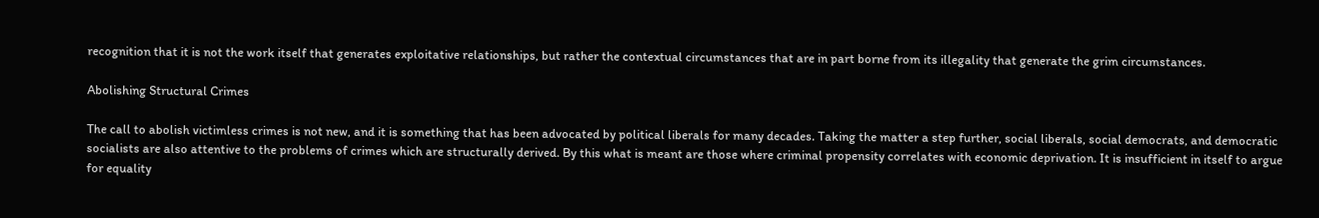recognition that it is not the work itself that generates exploitative relationships, but rather the contextual circumstances that are in part borne from its illegality that generate the grim circumstances.

Abolishing Structural Crimes

The call to abolish victimless crimes is not new, and it is something that has been advocated by political liberals for many decades. Taking the matter a step further, social liberals, social democrats, and democratic socialists are also attentive to the problems of crimes which are structurally derived. By this what is meant are those where criminal propensity correlates with economic deprivation. It is insufficient in itself to argue for equality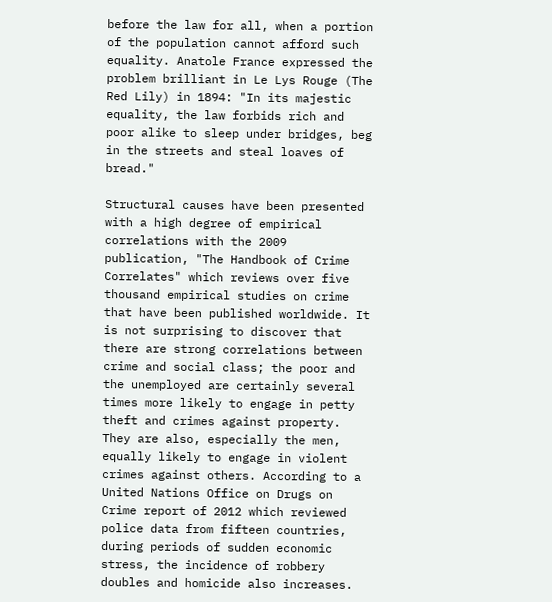before the law for all, when a portion of the population cannot afford such equality. Anatole France expressed the problem brilliant in Le Lys Rouge (The Red Lily) in 1894: "In its majestic equality, the law forbids rich and poor alike to sleep under bridges, beg in the streets and steal loaves of bread."

Structural causes have been presented with a high degree of empirical correlations with the 2009 publication, "The Handbook of Crime Correlates" which reviews over five thousand empirical studies on crime that have been published worldwide. It is not surprising to discover that there are strong correlations between crime and social class; the poor and the unemployed are certainly several times more likely to engage in petty theft and crimes against property. They are also, especially the men, equally likely to engage in violent crimes against others. According to a United Nations Office on Drugs on Crime report of 2012 which reviewed police data from fifteen countries, during periods of sudden economic stress, the incidence of robbery doubles and homicide also increases.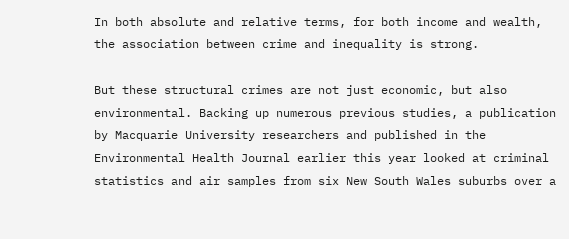In both absolute and relative terms, for both income and wealth, the association between crime and inequality is strong.

But these structural crimes are not just economic, but also environmental. Backing up numerous previous studies, a publication by Macquarie University researchers and published in the Environmental Health Journal earlier this year looked at criminal statistics and air samples from six New South Wales suburbs over a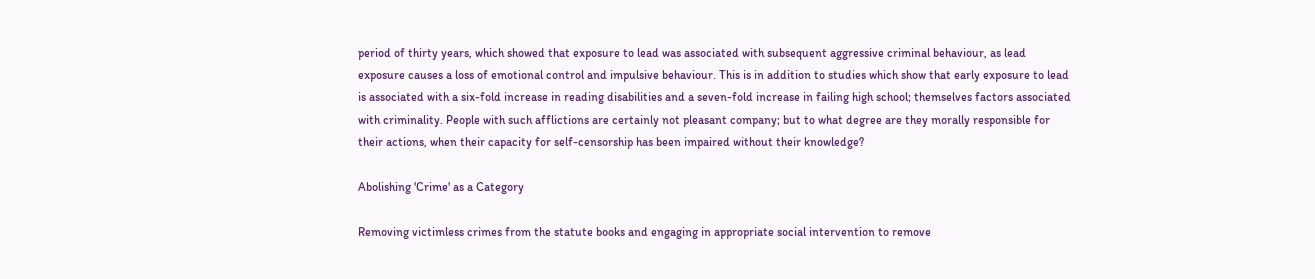period of thirty years, which showed that exposure to lead was associated with subsequent aggressive criminal behaviour, as lead exposure causes a loss of emotional control and impulsive behaviour. This is in addition to studies which show that early exposure to lead is associated with a six-fold increase in reading disabilities and a seven-fold increase in failing high school; themselves factors associated with criminality. People with such afflictions are certainly not pleasant company; but to what degree are they morally responsible for their actions, when their capacity for self-censorship has been impaired without their knowledge?

Abolishing 'Crime' as a Category

Removing victimless crimes from the statute books and engaging in appropriate social intervention to remove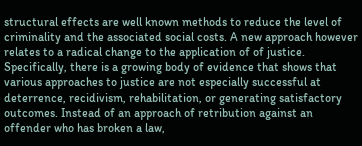structural effects are well known methods to reduce the level of criminality and the associated social costs. A new approach however relates to a radical change to the application of of justice. Specifically, there is a growing body of evidence that shows that various approaches to justice are not especially successful at deterrence, recidivism, rehabilitation, or generating satisfactory outcomes. Instead of an approach of retribution against an offender who has broken a law,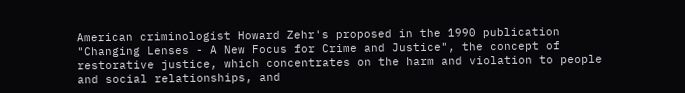American criminologist Howard Zehr's proposed in the 1990 publication "Changing Lenses - A New Focus for Crime and Justice", the concept of restorative justice, which concentrates on the harm and violation to people and social relationships, and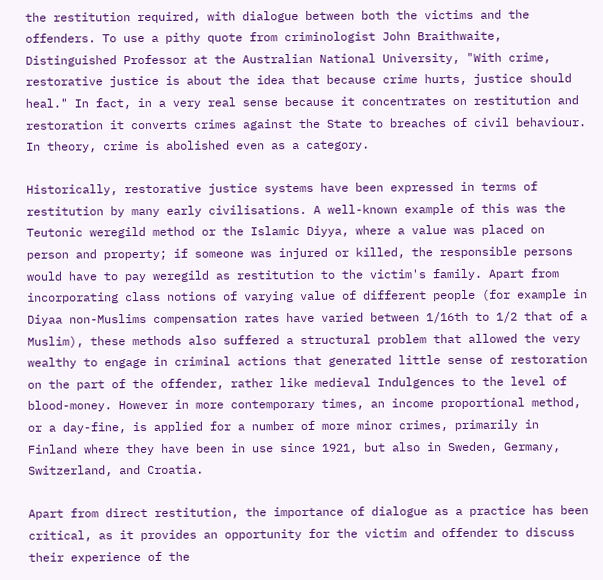the restitution required, with dialogue between both the victims and the offenders. To use a pithy quote from criminologist John Braithwaite, Distinguished Professor at the Australian National University, "With crime, restorative justice is about the idea that because crime hurts, justice should heal." In fact, in a very real sense because it concentrates on restitution and restoration it converts crimes against the State to breaches of civil behaviour. In theory, crime is abolished even as a category.

Historically, restorative justice systems have been expressed in terms of restitution by many early civilisations. A well-known example of this was the Teutonic weregild method or the Islamic Diyya, where a value was placed on person and property; if someone was injured or killed, the responsible persons would have to pay weregild as restitution to the victim's family. Apart from incorporating class notions of varying value of different people (for example in Diyaa non-Muslims compensation rates have varied between 1/16th to 1/2 that of a Muslim), these methods also suffered a structural problem that allowed the very wealthy to engage in criminal actions that generated little sense of restoration on the part of the offender, rather like medieval Indulgences to the level of blood-money. However in more contemporary times, an income proportional method, or a day-fine, is applied for a number of more minor crimes, primarily in Finland where they have been in use since 1921, but also in Sweden, Germany, Switzerland, and Croatia.

Apart from direct restitution, the importance of dialogue as a practice has been critical, as it provides an opportunity for the victim and offender to discuss their experience of the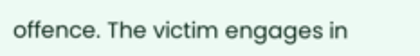offence. The victim engages in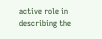active role in describing the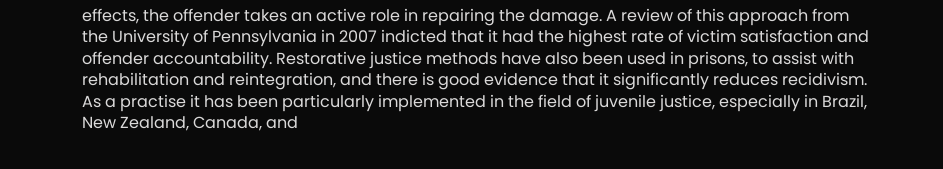effects, the offender takes an active role in repairing the damage. A review of this approach from the University of Pennsylvania in 2007 indicted that it had the highest rate of victim satisfaction and offender accountability. Restorative justice methods have also been used in prisons, to assist with rehabilitation and reintegration, and there is good evidence that it significantly reduces recidivism. As a practise it has been particularly implemented in the field of juvenile justice, especially in Brazil, New Zealand, Canada, and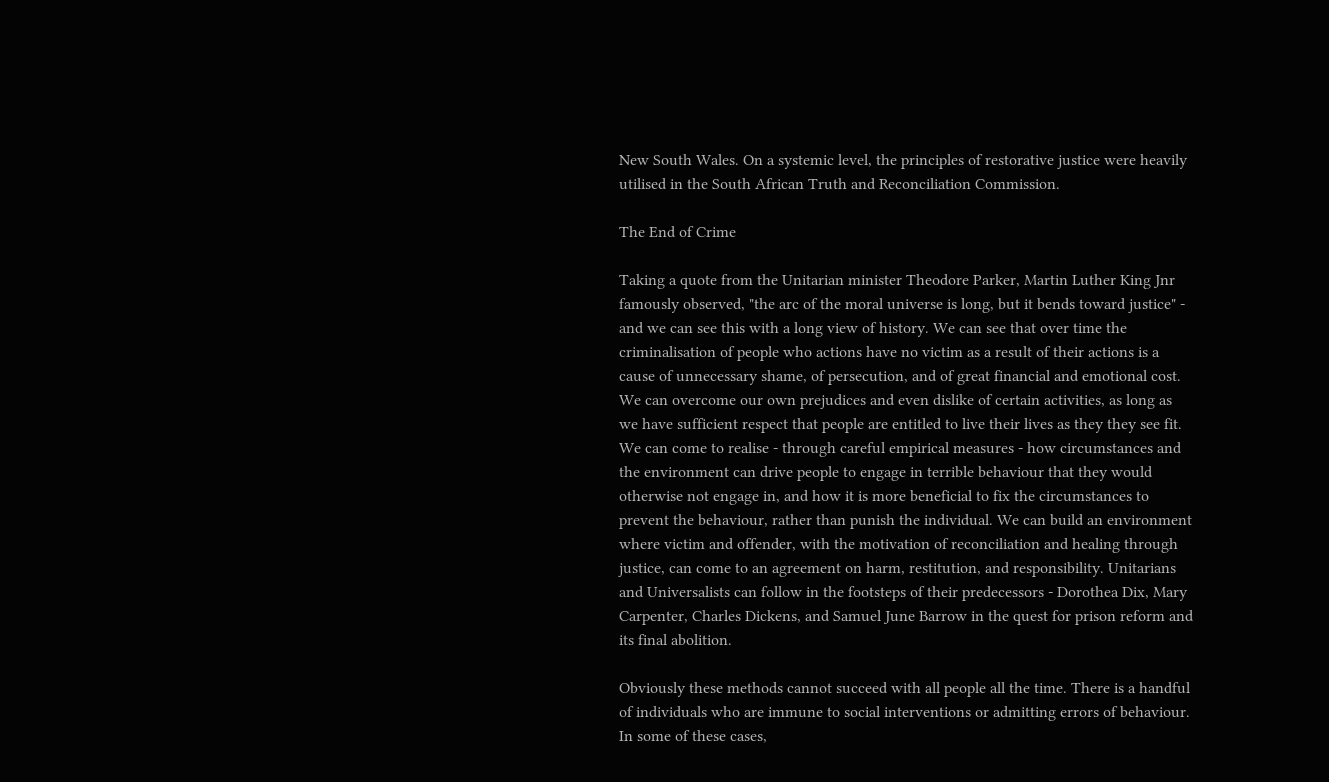New South Wales. On a systemic level, the principles of restorative justice were heavily utilised in the South African Truth and Reconciliation Commission.

The End of Crime

Taking a quote from the Unitarian minister Theodore Parker, Martin Luther King Jnr famously observed, "the arc of the moral universe is long, but it bends toward justice" - and we can see this with a long view of history. We can see that over time the criminalisation of people who actions have no victim as a result of their actions is a cause of unnecessary shame, of persecution, and of great financial and emotional cost. We can overcome our own prejudices and even dislike of certain activities, as long as we have sufficient respect that people are entitled to live their lives as they they see fit. We can come to realise - through careful empirical measures - how circumstances and the environment can drive people to engage in terrible behaviour that they would otherwise not engage in, and how it is more beneficial to fix the circumstances to prevent the behaviour, rather than punish the individual. We can build an environment where victim and offender, with the motivation of reconciliation and healing through justice, can come to an agreement on harm, restitution, and responsibility. Unitarians and Universalists can follow in the footsteps of their predecessors - Dorothea Dix, Mary Carpenter, Charles Dickens, and Samuel June Barrow in the quest for prison reform and its final abolition.

Obviously these methods cannot succeed with all people all the time. There is a handful of individuals who are immune to social interventions or admitting errors of behaviour. In some of these cases,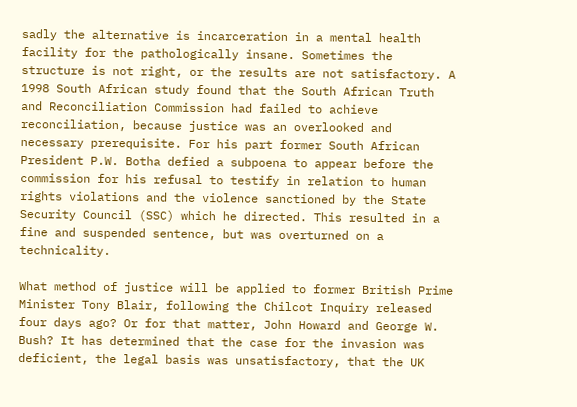sadly the alternative is incarceration in a mental health facility for the pathologically insane. Sometimes the structure is not right, or the results are not satisfactory. A 1998 South African study found that the South African Truth and Reconciliation Commission had failed to achieve reconciliation, because justice was an overlooked and necessary prerequisite. For his part former South African President P.W. Botha defied a subpoena to appear before the commission for his refusal to testify in relation to human rights violations and the violence sanctioned by the State Security Council (SSC) which he directed. This resulted in a fine and suspended sentence, but was overturned on a technicality.

What method of justice will be applied to former British Prime Minister Tony Blair, following the Chilcot Inquiry released four days ago? Or for that matter, John Howard and George W. Bush? It has determined that the case for the invasion was deficient, the legal basis was unsatisfactory, that the UK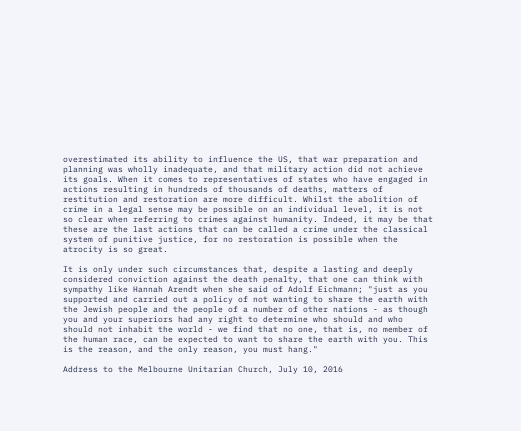overestimated its ability to influence the US, that war preparation and planning was wholly inadequate, and that military action did not achieve its goals. When it comes to representatives of states who have engaged in actions resulting in hundreds of thousands of deaths, matters of restitution and restoration are more difficult. Whilst the abolition of crime in a legal sense may be possible on an individual level, it is not so clear when referring to crimes against humanity. Indeed, it may be that these are the last actions that can be called a crime under the classical system of punitive justice, for no restoration is possible when the atrocity is so great.

It is only under such circumstances that, despite a lasting and deeply considered conviction against the death penalty, that one can think with sympathy like Hannah Arendt when she said of Adolf Eichmann; "just as you supported and carried out a policy of not wanting to share the earth with the Jewish people and the people of a number of other nations - as though you and your superiors had any right to determine who should and who should not inhabit the world - we find that no one, that is, no member of the human race, can be expected to want to share the earth with you. This is the reason, and the only reason, you must hang."

Address to the Melbourne Unitarian Church, July 10, 2016